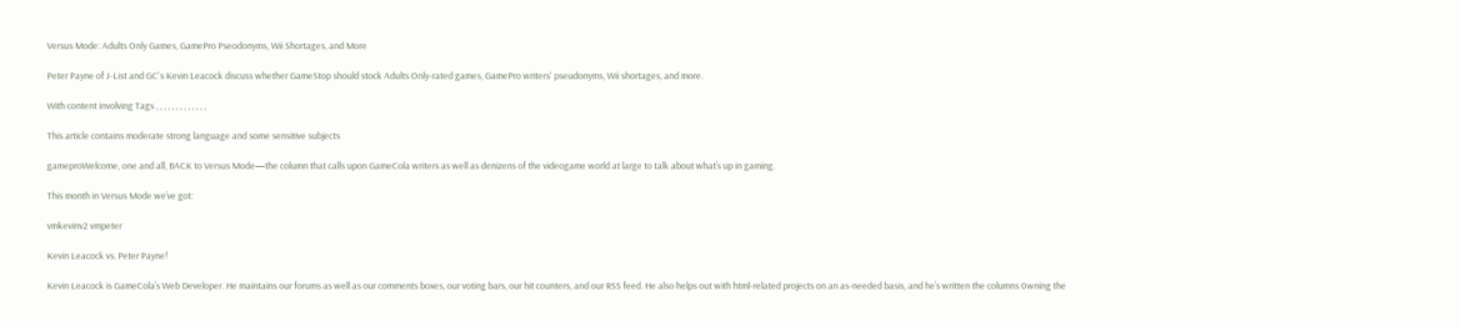Versus Mode: Adults Only Games, GamePro Pseodonyms, Wii Shortages, and More

Peter Payne of J-List and GC's Kevin Leacock discuss whether GameStop should stock Adults Only-rated games, GamePro writers' pseudonyms, Wii shortages, and more.

With content involving Tags , , , , , , , , , , , , ,

This article contains moderate strong language and some sensitive subjects

gameproWelcome, one and all, BACK to Versus Mode—the column that calls upon GameCola writers as well as denizens of the videogame world at large to talk about what’s up in gaming.

This month in Versus Mode we’ve got:

vmkevinv2 vmpeter

Kevin Leacock vs. Peter Payne!

Kevin Leacock is GameCola’s Web Developer. He maintains our forums as well as our comments boxes, our voting bars, our hit counters, and our RSS feed. He also helps out with html-related projects on an as-needed basis, and he’s written the columns 0wning the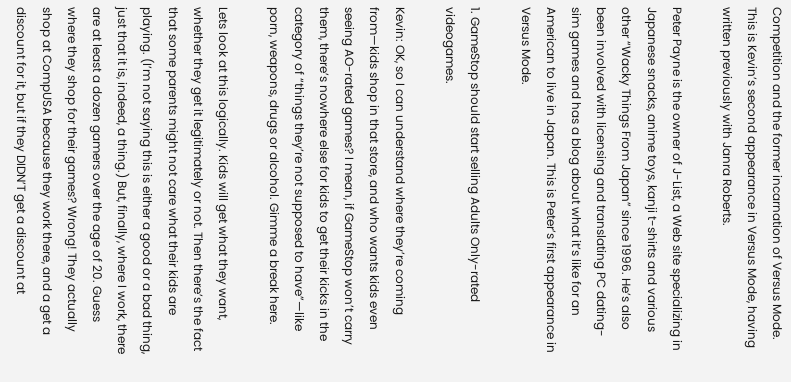Competition and the former incarnation of Versus Mode. This is Kevin’s second appearance in Versus Mode, having written previously with Janra Roberts.

Peter Payne is the owner of J-List, a Web site specializing in Japanese snacks, anime toys, kanji t-shirts and various other “Wacky Things From Japan” since 1996. He’s also been involved with licensing and translating PC dating-sim games and has a blog about what it’s like for an American to live in Japan. This is Peter’s first appearance in Versus Mode.

1. GameStop should start selling Adults Only-rated videogames.

Kevin: OK, so I can understand where they’re coming from—kids shop in that store, and who wants kids even seeing AO-rated games? I mean, if GameStop won’t carry them, there’s nowhere else for kids to get their kicks in the category of “things they’re not supposed to have”—like porn, weapons, drugs or alcohol. Gimme a break here.

Lets look at this logically. Kids will get what they want, whether they get it legitimately or not. Then there’s the fact that some parents might not care what their kids are playing. (I’m not saying this is either a good or a bad thing, just that it is, indeed, a thing.) But, finally, where I work, there are at least a dozen gamers over the age of 20. Guess where they shop for their games? Wrong! They actually shop at CompUSA because they work there, and a get a discount for it, but if they DIDN’T get a discount at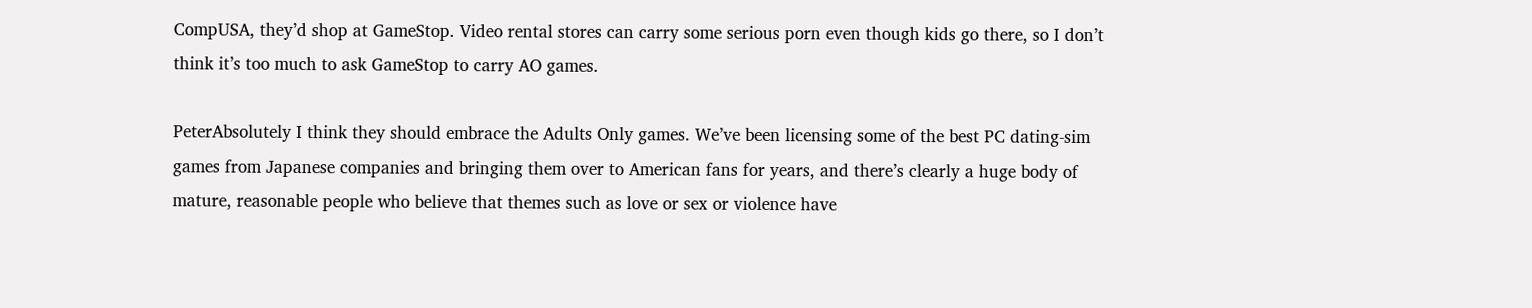CompUSA, they’d shop at GameStop. Video rental stores can carry some serious porn even though kids go there, so I don’t think it’s too much to ask GameStop to carry AO games.

PeterAbsolutely I think they should embrace the Adults Only games. We’ve been licensing some of the best PC dating-sim games from Japanese companies and bringing them over to American fans for years, and there’s clearly a huge body of mature, reasonable people who believe that themes such as love or sex or violence have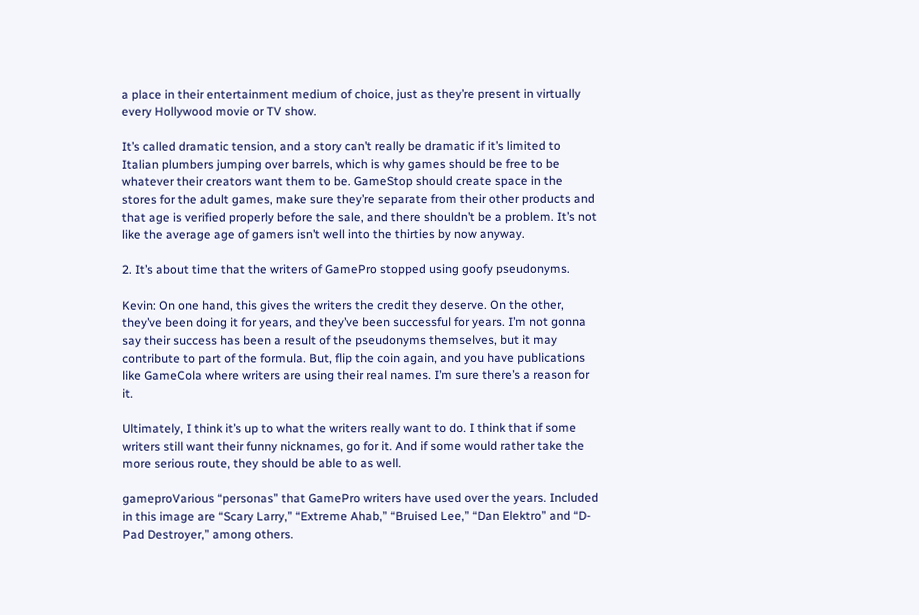a place in their entertainment medium of choice, just as they’re present in virtually every Hollywood movie or TV show.

It’s called dramatic tension, and a story can’t really be dramatic if it’s limited to Italian plumbers jumping over barrels, which is why games should be free to be whatever their creators want them to be. GameStop should create space in the stores for the adult games, make sure they’re separate from their other products and that age is verified properly before the sale, and there shouldn’t be a problem. It’s not like the average age of gamers isn’t well into the thirties by now anyway.

2. It’s about time that the writers of GamePro stopped using goofy pseudonyms.

Kevin: On one hand, this gives the writers the credit they deserve. On the other, they’ve been doing it for years, and they’ve been successful for years. I’m not gonna say their success has been a result of the pseudonyms themselves, but it may contribute to part of the formula. But, flip the coin again, and you have publications like GameCola where writers are using their real names. I’m sure there’s a reason for it.

Ultimately, I think it’s up to what the writers really want to do. I think that if some writers still want their funny nicknames, go for it. And if some would rather take the more serious route, they should be able to as well.

gameproVarious “personas” that GamePro writers have used over the years. Included in this image are “Scary Larry,” “Extreme Ahab,” “Bruised Lee,” “Dan Elektro” and “D-Pad Destroyer,” among others.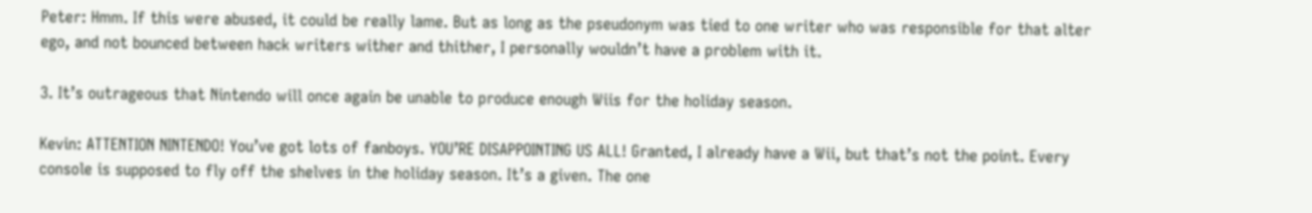Peter: Hmm. If this were abused, it could be really lame. But as long as the pseudonym was tied to one writer who was responsible for that alter ego, and not bounced between hack writers wither and thither, I personally wouldn’t have a problem with it.

3. It’s outrageous that Nintendo will once again be unable to produce enough Wiis for the holiday season.

Kevin: ATTENTION NINTENDO! You’ve got lots of fanboys. YOU’RE DISAPPOINTING US ALL! Granted, I already have a Wii, but that’s not the point. Every console is supposed to fly off the shelves in the holiday season. It’s a given. The one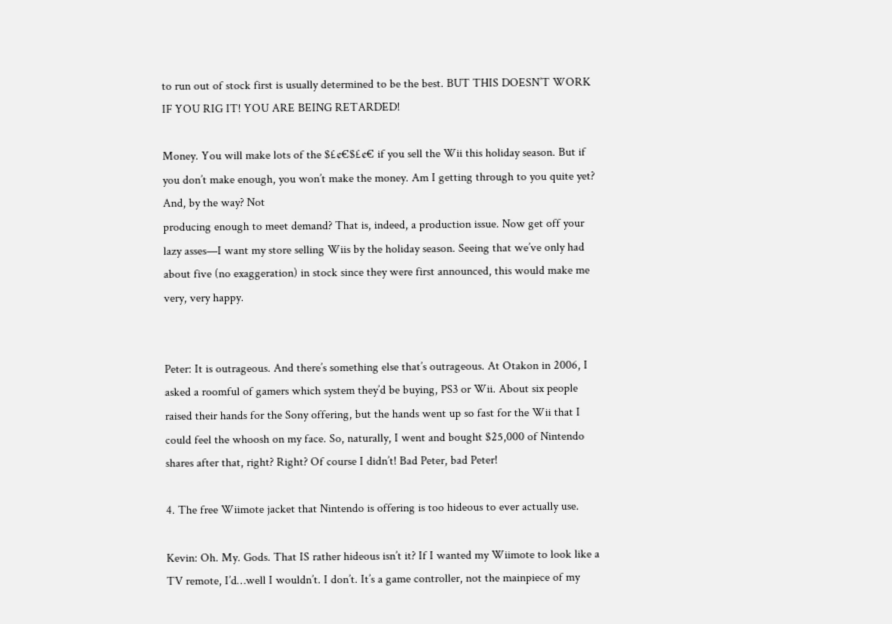to run out of stock first is usually determined to be the best. BUT THIS DOESN’T WORK IF YOU RIG IT! YOU ARE BEING RETARDED!

Money. You will make lots of the $£¢€$£¢€ if you sell the Wii this holiday season. But if you don’t make enough, you won’t make the money. Am I getting through to you quite yet? And, by the way? Not
producing enough to meet demand? That is, indeed, a production issue. Now get off your lazy asses—I want my store selling Wiis by the holiday season. Seeing that we’ve only had about five (no exaggeration) in stock since they were first announced, this would make me very, very happy.


Peter: It is outrageous. And there’s something else that’s outrageous. At Otakon in 2006, I asked a roomful of gamers which system they’d be buying, PS3 or Wii. About six people raised their hands for the Sony offering, but the hands went up so fast for the Wii that I could feel the whoosh on my face. So, naturally, I went and bought $25,000 of Nintendo shares after that, right? Right? Of course I didn’t! Bad Peter, bad Peter!

4. The free Wiimote jacket that Nintendo is offering is too hideous to ever actually use.

Kevin: Oh. My. Gods. That IS rather hideous isn’t it? If I wanted my Wiimote to look like a TV remote, I’d…well I wouldn’t. I don’t. It’s a game controller, not the mainpiece of my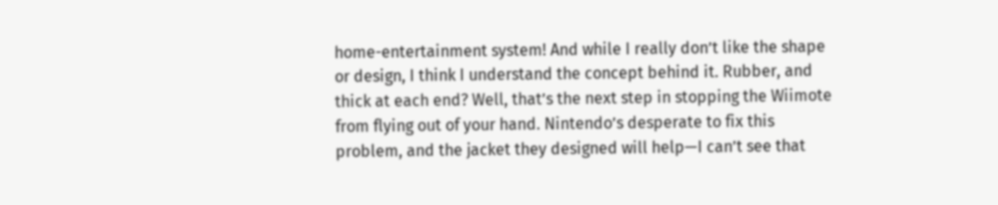home-entertainment system! And while I really don’t like the shape or design, I think I understand the concept behind it. Rubber, and thick at each end? Well, that’s the next step in stopping the Wiimote from flying out of your hand. Nintendo’s desperate to fix this problem, and the jacket they designed will help—I can’t see that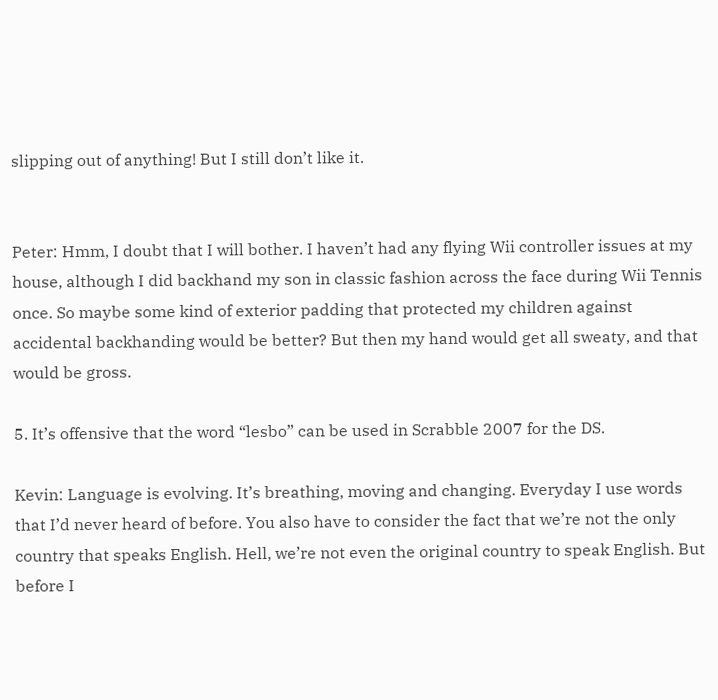slipping out of anything! But I still don’t like it.


Peter: Hmm, I doubt that I will bother. I haven’t had any flying Wii controller issues at my house, although I did backhand my son in classic fashion across the face during Wii Tennis once. So maybe some kind of exterior padding that protected my children against accidental backhanding would be better? But then my hand would get all sweaty, and that would be gross.

5. It’s offensive that the word “lesbo” can be used in Scrabble 2007 for the DS.

Kevin: Language is evolving. It’s breathing, moving and changing. Everyday I use words that I’d never heard of before. You also have to consider the fact that we’re not the only country that speaks English. Hell, we’re not even the original country to speak English. But before I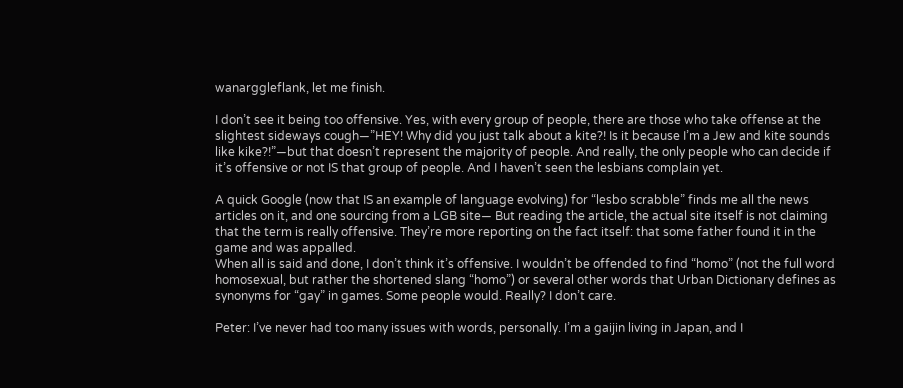wanarggleflank, let me finish.

I don’t see it being too offensive. Yes, with every group of people, there are those who take offense at the slightest sideways cough—”HEY! Why did you just talk about a kite?! Is it because I’m a Jew and kite sounds like kike?!”—but that doesn’t represent the majority of people. And really, the only people who can decide if it’s offensive or not IS that group of people. And I haven’t seen the lesbians complain yet.

A quick Google (now that IS an example of language evolving) for “lesbo scrabble” finds me all the news articles on it, and one sourcing from a LGB site— But reading the article, the actual site itself is not claiming that the term is really offensive. They’re more reporting on the fact itself: that some father found it in the game and was appalled.
When all is said and done, I don’t think it’s offensive. I wouldn’t be offended to find “homo” (not the full word homosexual, but rather the shortened slang “homo”) or several other words that Urban Dictionary defines as synonyms for “gay” in games. Some people would. Really? I don’t care.

Peter: I’ve never had too many issues with words, personally. I’m a gaijin living in Japan, and I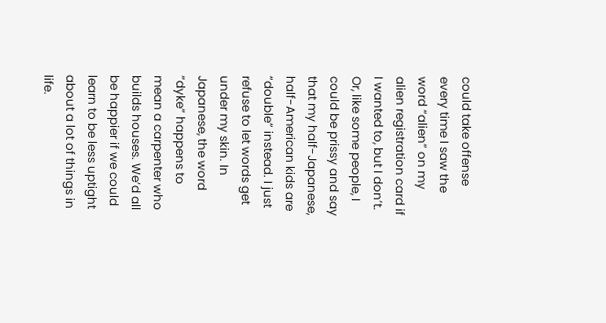could take offense every time I saw the word “alien” on my alien registration card if I wanted to, but I don’t. Or, like some people, I could be prissy and say that my half-Japanese, half-American kids are “double” instead. I just refuse to let words get under my skin. In Japanese, the word “dyke” happens to mean a carpenter who builds houses. We’d all be happier if we could learn to be less uptight about a lot of things in life.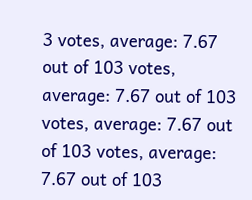3 votes, average: 7.67 out of 103 votes, average: 7.67 out of 103 votes, average: 7.67 out of 103 votes, average: 7.67 out of 103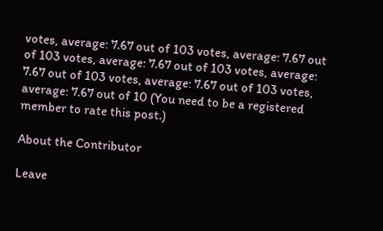votes, average: 7.67 out of 103 votes, average: 7.67 out of 103 votes, average: 7.67 out of 103 votes, average: 7.67 out of 103 votes, average: 7.67 out of 103 votes, average: 7.67 out of 10 (You need to be a registered member to rate this post.)

About the Contributor

Leave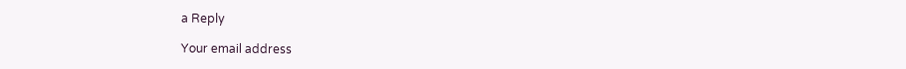a Reply

Your email address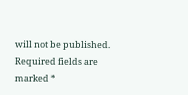will not be published. Required fields are marked *